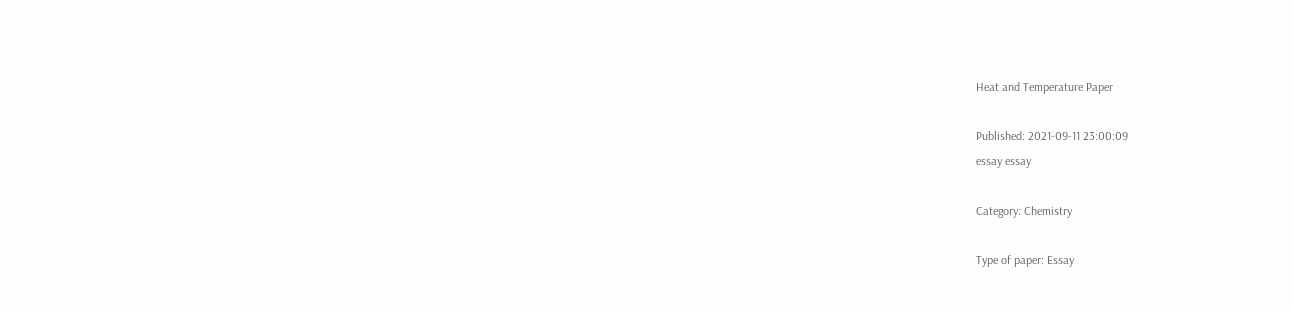Heat and Temperature Paper

Published: 2021-09-11 23:00:09
essay essay

Category: Chemistry

Type of paper: Essay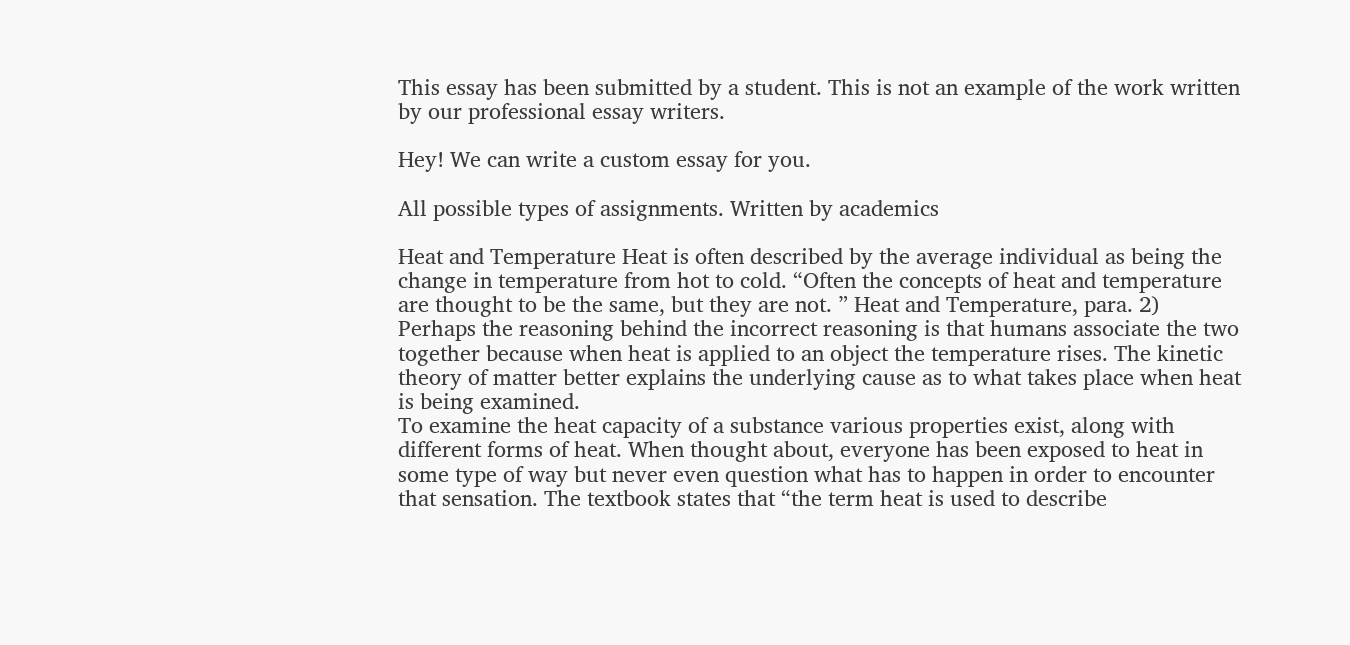This essay has been submitted by a student. This is not an example of the work written by our professional essay writers.

Hey! We can write a custom essay for you.

All possible types of assignments. Written by academics

Heat and Temperature Heat is often described by the average individual as being the change in temperature from hot to cold. “Often the concepts of heat and temperature are thought to be the same, but they are not. ” Heat and Temperature, para. 2) Perhaps the reasoning behind the incorrect reasoning is that humans associate the two together because when heat is applied to an object the temperature rises. The kinetic theory of matter better explains the underlying cause as to what takes place when heat is being examined.
To examine the heat capacity of a substance various properties exist, along with different forms of heat. When thought about, everyone has been exposed to heat in some type of way but never even question what has to happen in order to encounter that sensation. The textbook states that “the term heat is used to describe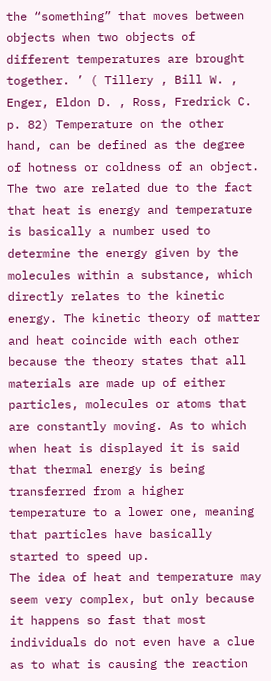the “something” that moves between objects when two objects of different temperatures are brought together. ’ ( Tillery , Bill W. , Enger, Eldon D. , Ross, Fredrick C. p. 82) Temperature on the other hand, can be defined as the degree of hotness or coldness of an object.
The two are related due to the fact that heat is energy and temperature is basically a number used to determine the energy given by the molecules within a substance, which directly relates to the kinetic energy. The kinetic theory of matter and heat coincide with each other because the theory states that all materials are made up of either particles, molecules or atoms that are constantly moving. As to which when heat is displayed it is said that thermal energy is being transferred from a higher temperature to a lower one, meaning that particles have basically started to speed up.
The idea of heat and temperature may seem very complex, but only because it happens so fast that most individuals do not even have a clue as to what is causing the reaction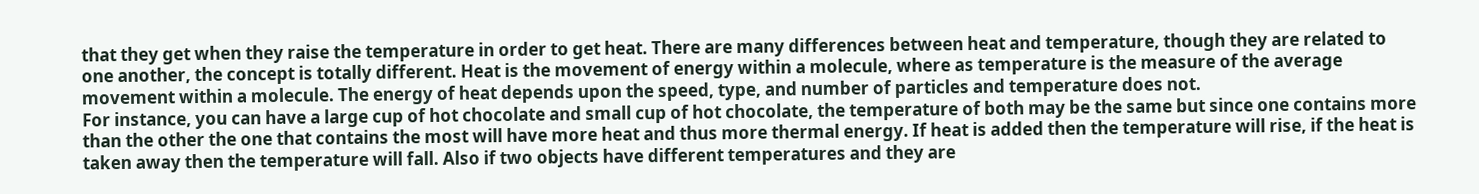that they get when they raise the temperature in order to get heat. There are many differences between heat and temperature, though they are related to one another, the concept is totally different. Heat is the movement of energy within a molecule, where as temperature is the measure of the average movement within a molecule. The energy of heat depends upon the speed, type, and number of particles and temperature does not.
For instance, you can have a large cup of hot chocolate and small cup of hot chocolate, the temperature of both may be the same but since one contains more than the other the one that contains the most will have more heat and thus more thermal energy. If heat is added then the temperature will rise, if the heat is taken away then the temperature will fall. Also if two objects have different temperatures and they are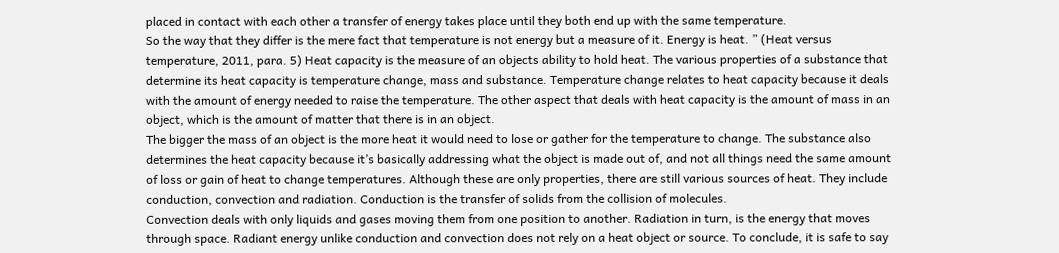placed in contact with each other a transfer of energy takes place until they both end up with the same temperature.
So the way that they differ is the mere fact that temperature is not energy but a measure of it. Energy is heat. ” (Heat versus temperature, 2011, para. 5) Heat capacity is the measure of an objects ability to hold heat. The various properties of a substance that determine its heat capacity is temperature change, mass and substance. Temperature change relates to heat capacity because it deals with the amount of energy needed to raise the temperature. The other aspect that deals with heat capacity is the amount of mass in an object, which is the amount of matter that there is in an object.
The bigger the mass of an object is the more heat it would need to lose or gather for the temperature to change. The substance also determines the heat capacity because it’s basically addressing what the object is made out of, and not all things need the same amount of loss or gain of heat to change temperatures. Although these are only properties, there are still various sources of heat. They include conduction, convection and radiation. Conduction is the transfer of solids from the collision of molecules.
Convection deals with only liquids and gases moving them from one position to another. Radiation in turn, is the energy that moves through space. Radiant energy unlike conduction and convection does not rely on a heat object or source. To conclude, it is safe to say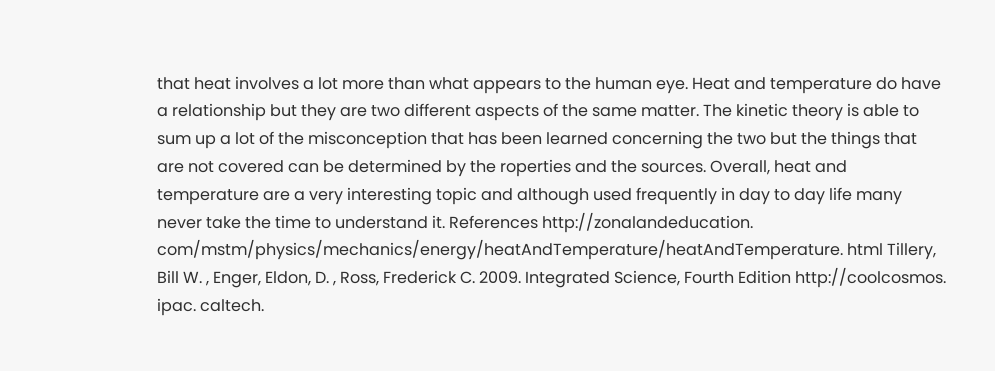that heat involves a lot more than what appears to the human eye. Heat and temperature do have a relationship but they are two different aspects of the same matter. The kinetic theory is able to sum up a lot of the misconception that has been learned concerning the two but the things that are not covered can be determined by the roperties and the sources. Overall, heat and temperature are a very interesting topic and although used frequently in day to day life many never take the time to understand it. References http://zonalandeducation. com/mstm/physics/mechanics/energy/heatAndTemperature/heatAndTemperature. html Tillery, Bill W. , Enger, Eldon, D. , Ross, Frederick C. 2009. Integrated Science, Fourth Edition http://coolcosmos. ipac. caltech.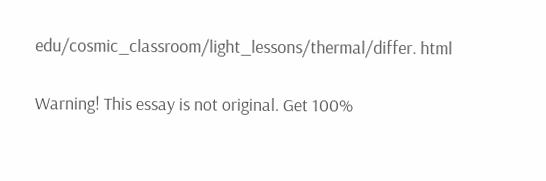edu/cosmic_classroom/light_lessons/thermal/differ. html

Warning! This essay is not original. Get 100%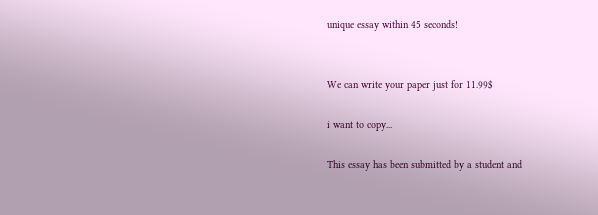unique essay within 45 seconds!


We can write your paper just for 11.99$

i want to copy...

This essay has been submitted by a student and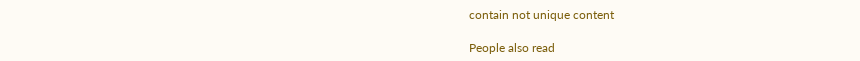contain not unique content

People also read